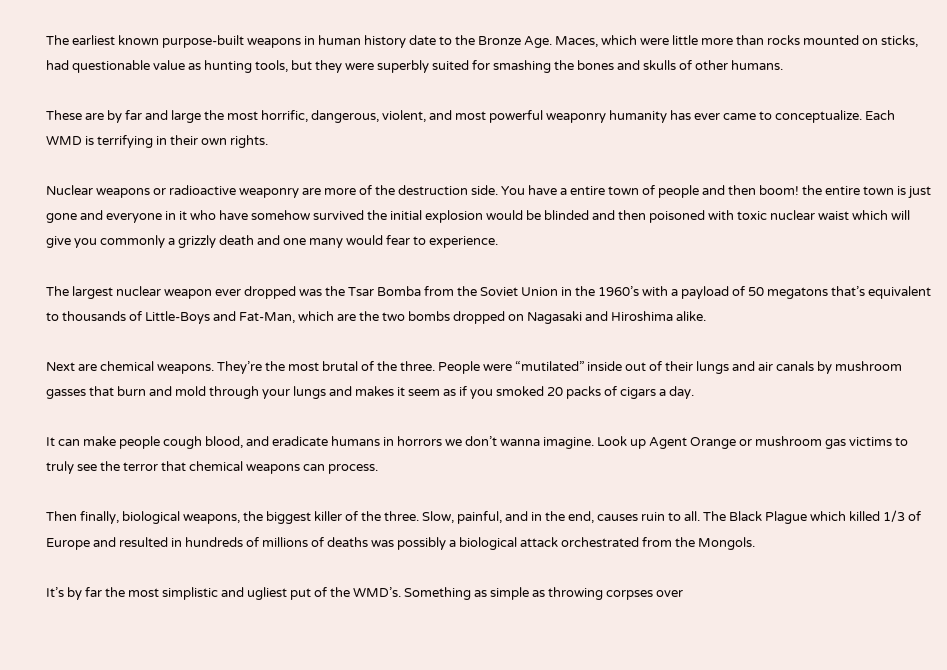The earliest known purpose-built weapons in human history date to the Bronze Age. Maces, which were little more than rocks mounted on sticks, had questionable value as hunting tools, but they were superbly suited for smashing the bones and skulls of other humans.

These are by far and large the most horrific, dangerous, violent, and most powerful weaponry humanity has ever came to conceptualize. Each WMD is terrifying in their own rights.

Nuclear weapons or radioactive weaponry are more of the destruction side. You have a entire town of people and then boom! the entire town is just gone and everyone in it who have somehow survived the initial explosion would be blinded and then poisoned with toxic nuclear waist which will give you commonly a grizzly death and one many would fear to experience.

The largest nuclear weapon ever dropped was the Tsar Bomba from the Soviet Union in the 1960’s with a payload of 50 megatons that’s equivalent to thousands of Little-Boys and Fat-Man, which are the two bombs dropped on Nagasaki and Hiroshima alike.

Next are chemical weapons. They’re the most brutal of the three. People were “mutilated” inside out of their lungs and air canals by mushroom gasses that burn and mold through your lungs and makes it seem as if you smoked 20 packs of cigars a day.

It can make people cough blood, and eradicate humans in horrors we don’t wanna imagine. Look up Agent Orange or mushroom gas victims to truly see the terror that chemical weapons can process.

Then finally, biological weapons, the biggest killer of the three. Slow, painful, and in the end, causes ruin to all. The Black Plague which killed 1/3 of Europe and resulted in hundreds of millions of deaths was possibly a biological attack orchestrated from the Mongols.

It’s by far the most simplistic and ugliest put of the WMD’s. Something as simple as throwing corpses over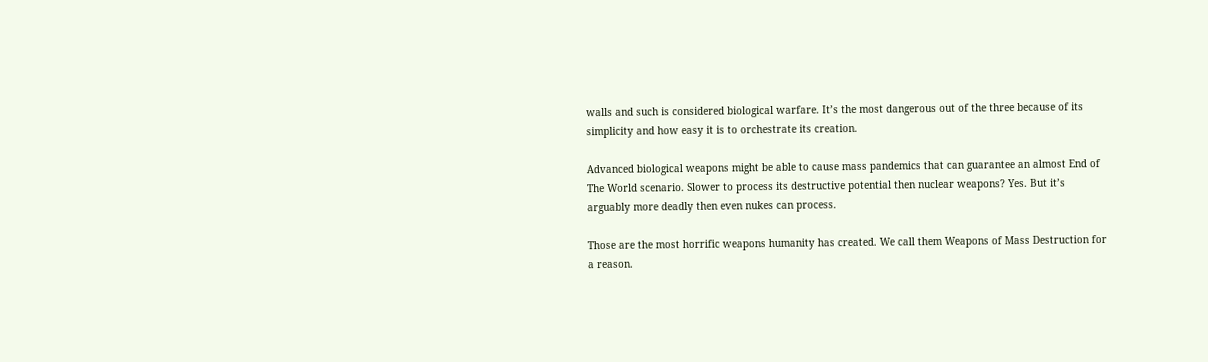walls and such is considered biological warfare. It’s the most dangerous out of the three because of its simplicity and how easy it is to orchestrate its creation.

Advanced biological weapons might be able to cause mass pandemics that can guarantee an almost End of The World scenario. Slower to process its destructive potential then nuclear weapons? Yes. But it’s arguably more deadly then even nukes can process.

Those are the most horrific weapons humanity has created. We call them Weapons of Mass Destruction for a reason.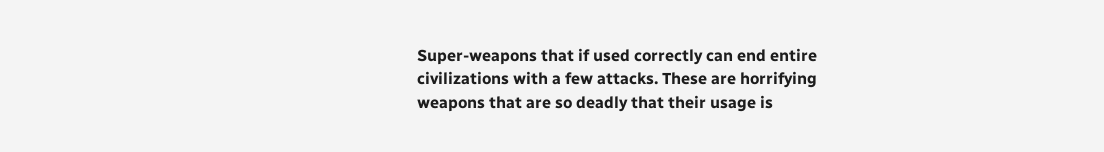Super-weapons that if used correctly can end entire civilizations with a few attacks. These are horrifying weapons that are so deadly that their usage is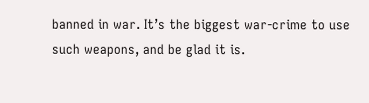banned in war. It’s the biggest war-crime to use such weapons, and be glad it is.